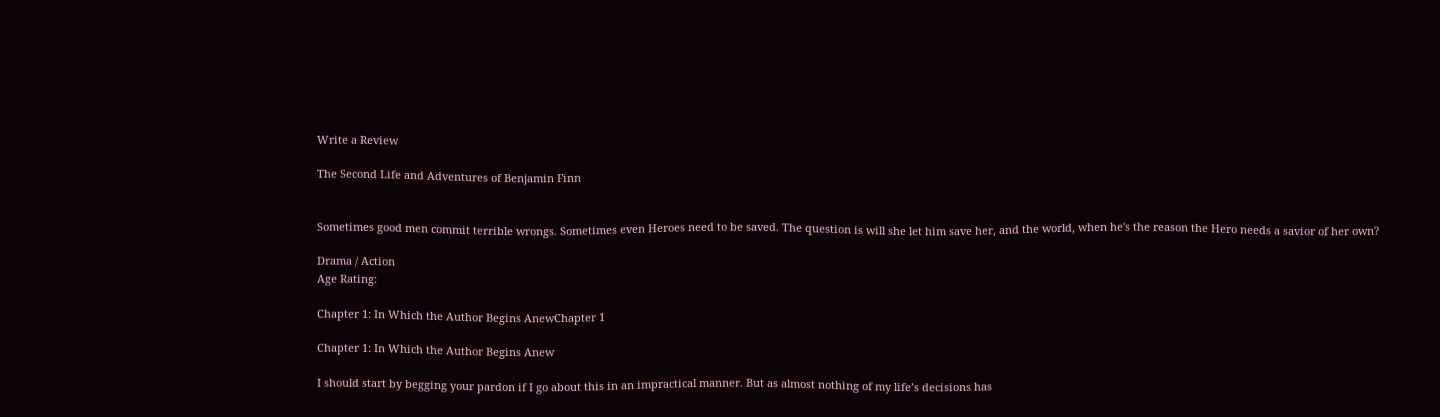Write a Review

The Second Life and Adventures of Benjamin Finn


Sometimes good men commit terrible wrongs. Sometimes even Heroes need to be saved. The question is will she let him save her, and the world, when he's the reason the Hero needs a savior of her own?

Drama / Action
Age Rating:

Chapter 1: In Which the Author Begins AnewChapter 1

Chapter 1: In Which the Author Begins Anew

I should start by begging your pardon if I go about this in an impractical manner. But as almost nothing of my life’s decisions has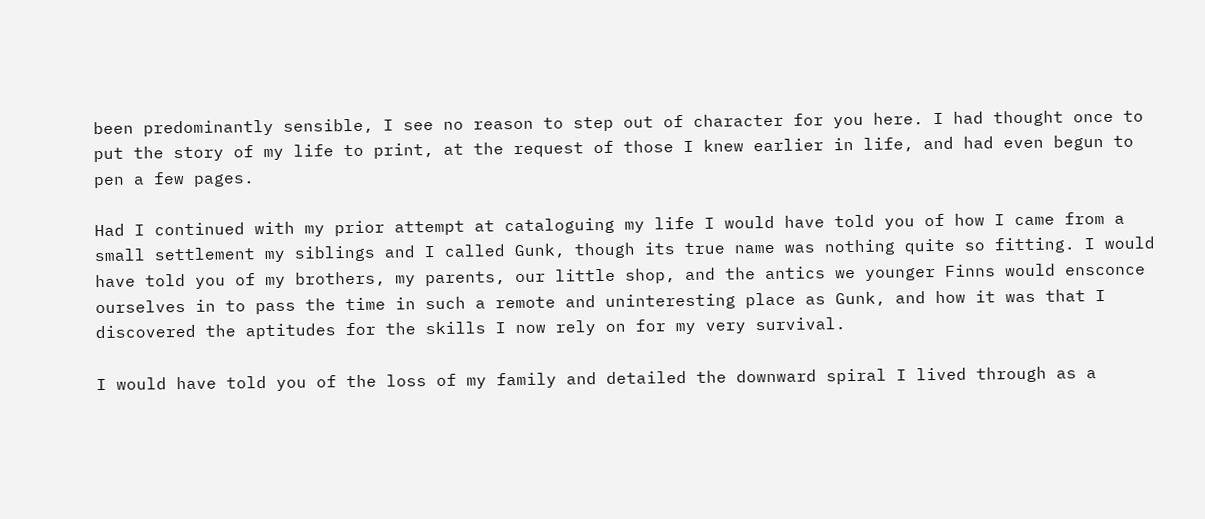been predominantly sensible, I see no reason to step out of character for you here. I had thought once to put the story of my life to print, at the request of those I knew earlier in life, and had even begun to pen a few pages.

Had I continued with my prior attempt at cataloguing my life I would have told you of how I came from a small settlement my siblings and I called Gunk, though its true name was nothing quite so fitting. I would have told you of my brothers, my parents, our little shop, and the antics we younger Finns would ensconce ourselves in to pass the time in such a remote and uninteresting place as Gunk, and how it was that I discovered the aptitudes for the skills I now rely on for my very survival.

I would have told you of the loss of my family and detailed the downward spiral I lived through as a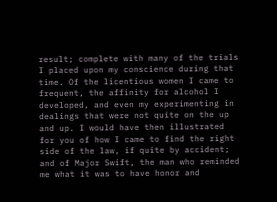result; complete with many of the trials I placed upon my conscience during that time. Of the licentious women I came to frequent, the affinity for alcohol I developed, and even my experimenting in dealings that were not quite on the up and up. I would have then illustrated for you of how I came to find the right side of the law, if quite by accident; and of Major Swift, the man who reminded me what it was to have honor and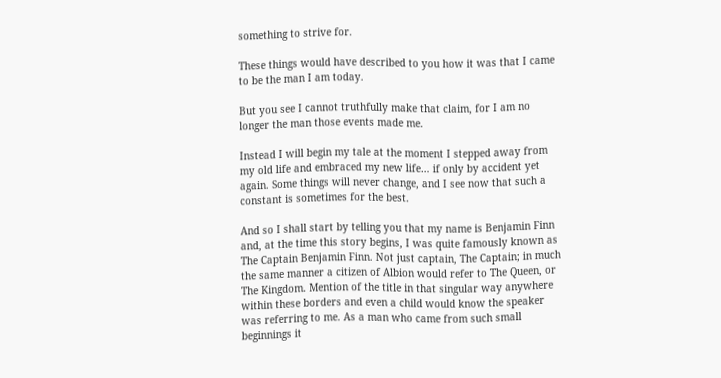something to strive for.

These things would have described to you how it was that I came to be the man I am today.

But you see I cannot truthfully make that claim, for I am no longer the man those events made me.

Instead I will begin my tale at the moment I stepped away from my old life and embraced my new life… if only by accident yet again. Some things will never change, and I see now that such a constant is sometimes for the best.

And so I shall start by telling you that my name is Benjamin Finn and, at the time this story begins, I was quite famously known as The Captain Benjamin Finn. Not just captain, The Captain; in much the same manner a citizen of Albion would refer to The Queen, or The Kingdom. Mention of the title in that singular way anywhere within these borders and even a child would know the speaker was referring to me. As a man who came from such small beginnings it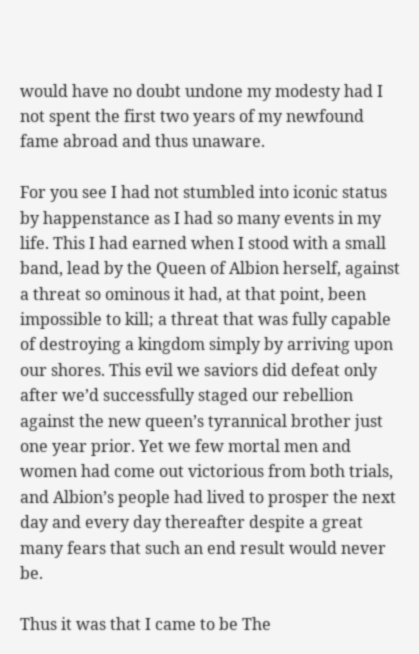would have no doubt undone my modesty had I not spent the first two years of my newfound fame abroad and thus unaware.

For you see I had not stumbled into iconic status by happenstance as I had so many events in my life. This I had earned when I stood with a small band, lead by the Queen of Albion herself, against a threat so ominous it had, at that point, been impossible to kill; a threat that was fully capable of destroying a kingdom simply by arriving upon our shores. This evil we saviors did defeat only after we’d successfully staged our rebellion against the new queen’s tyrannical brother just one year prior. Yet we few mortal men and women had come out victorious from both trials, and Albion’s people had lived to prosper the next day and every day thereafter despite a great many fears that such an end result would never be.

Thus it was that I came to be The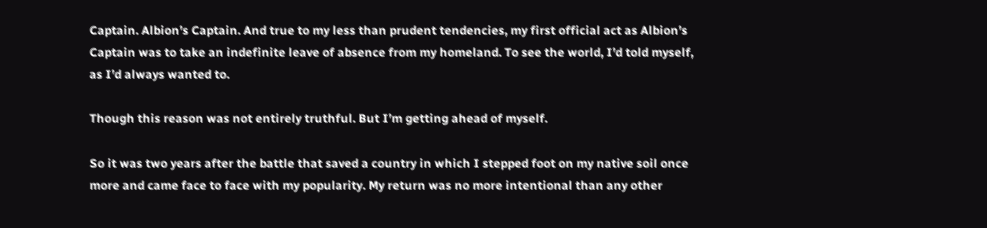Captain. Albion’s Captain. And true to my less than prudent tendencies, my first official act as Albion’s Captain was to take an indefinite leave of absence from my homeland. To see the world, I’d told myself, as I’d always wanted to.

Though this reason was not entirely truthful. But I’m getting ahead of myself.

So it was two years after the battle that saved a country in which I stepped foot on my native soil once more and came face to face with my popularity. My return was no more intentional than any other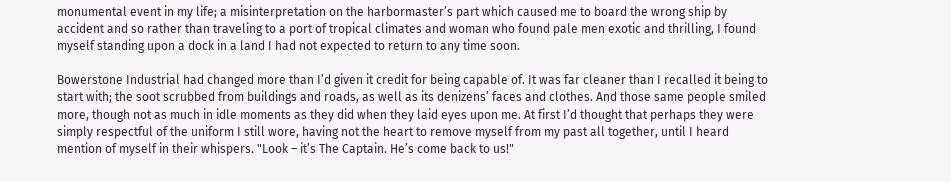monumental event in my life; a misinterpretation on the harbormaster’s part which caused me to board the wrong ship by accident and so rather than traveling to a port of tropical climates and woman who found pale men exotic and thrilling, I found myself standing upon a dock in a land I had not expected to return to any time soon.

Bowerstone Industrial had changed more than I’d given it credit for being capable of. It was far cleaner than I recalled it being to start with; the soot scrubbed from buildings and roads, as well as its denizens’ faces and clothes. And those same people smiled more, though not as much in idle moments as they did when they laid eyes upon me. At first I’d thought that perhaps they were simply respectful of the uniform I still wore, having not the heart to remove myself from my past all together, until I heard mention of myself in their whispers. "Look – it’s The Captain. He’s come back to us!"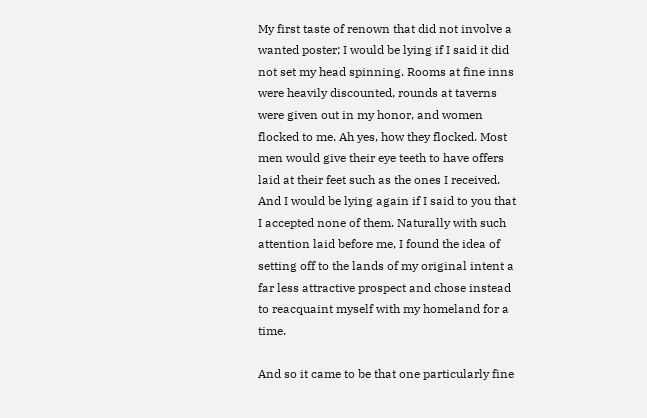My first taste of renown that did not involve a wanted poster; I would be lying if I said it did not set my head spinning. Rooms at fine inns were heavily discounted, rounds at taverns were given out in my honor, and women flocked to me. Ah yes, how they flocked. Most men would give their eye teeth to have offers laid at their feet such as the ones I received. And I would be lying again if I said to you that I accepted none of them. Naturally with such attention laid before me, I found the idea of setting off to the lands of my original intent a far less attractive prospect and chose instead to reacquaint myself with my homeland for a time.

And so it came to be that one particularly fine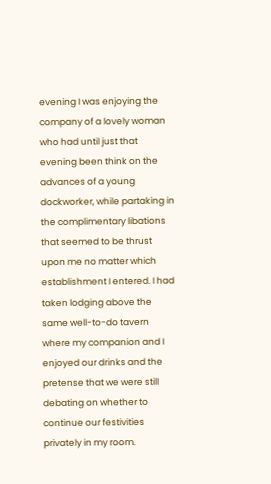evening I was enjoying the company of a lovely woman who had until just that evening been think on the advances of a young dockworker, while partaking in the complimentary libations that seemed to be thrust upon me no matter which establishment I entered. I had taken lodging above the same well-to-do tavern where my companion and I enjoyed our drinks and the pretense that we were still debating on whether to continue our festivities privately in my room.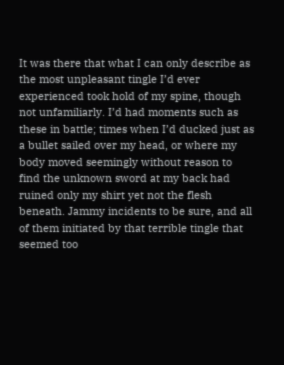It was there that what I can only describe as the most unpleasant tingle I’d ever experienced took hold of my spine, though not unfamiliarly. I’d had moments such as these in battle; times when I’d ducked just as a bullet sailed over my head, or where my body moved seemingly without reason to find the unknown sword at my back had ruined only my shirt yet not the flesh beneath. Jammy incidents to be sure, and all of them initiated by that terrible tingle that seemed too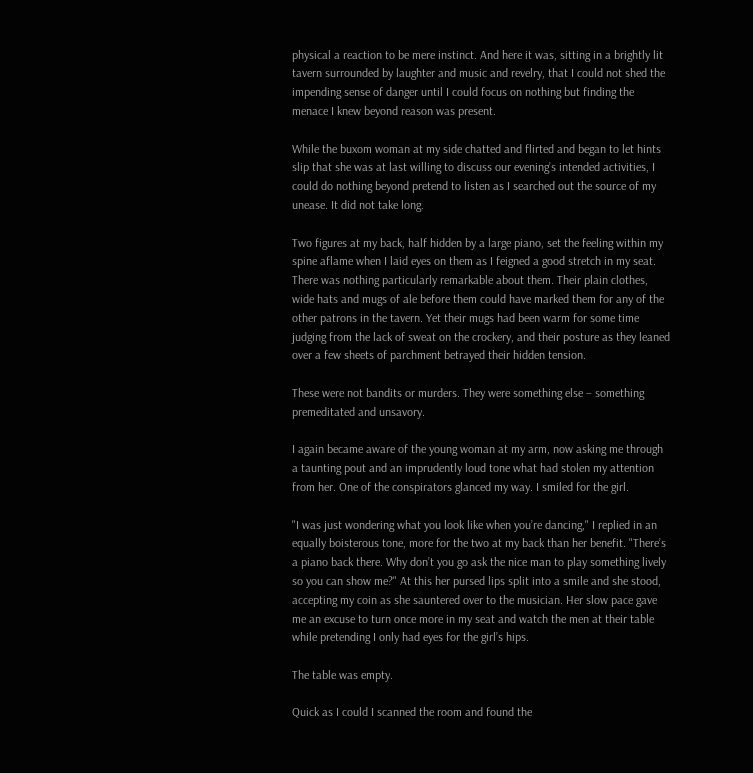physical a reaction to be mere instinct. And here it was, sitting in a brightly lit tavern surrounded by laughter and music and revelry, that I could not shed the impending sense of danger until I could focus on nothing but finding the menace I knew beyond reason was present.

While the buxom woman at my side chatted and flirted and began to let hints slip that she was at last willing to discuss our evening’s intended activities, I could do nothing beyond pretend to listen as I searched out the source of my unease. It did not take long.

Two figures at my back, half hidden by a large piano, set the feeling within my spine aflame when I laid eyes on them as I feigned a good stretch in my seat. There was nothing particularly remarkable about them. Their plain clothes, wide hats and mugs of ale before them could have marked them for any of the other patrons in the tavern. Yet their mugs had been warm for some time judging from the lack of sweat on the crockery, and their posture as they leaned over a few sheets of parchment betrayed their hidden tension.

These were not bandits or murders. They were something else – something premeditated and unsavory.

I again became aware of the young woman at my arm, now asking me through a taunting pout and an imprudently loud tone what had stolen my attention from her. One of the conspirators glanced my way. I smiled for the girl.

"I was just wondering what you look like when you’re dancing," I replied in an equally boisterous tone, more for the two at my back than her benefit. "There’s a piano back there. Why don’t you go ask the nice man to play something lively so you can show me?" At this her pursed lips split into a smile and she stood, accepting my coin as she sauntered over to the musician. Her slow pace gave me an excuse to turn once more in my seat and watch the men at their table while pretending I only had eyes for the girl’s hips.

The table was empty.

Quick as I could I scanned the room and found the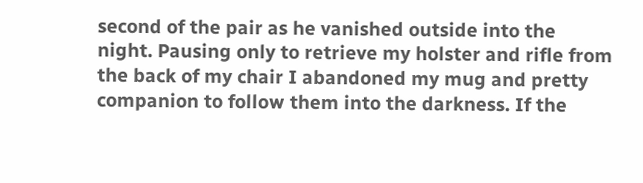second of the pair as he vanished outside into the night. Pausing only to retrieve my holster and rifle from the back of my chair I abandoned my mug and pretty companion to follow them into the darkness. If the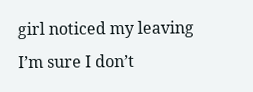girl noticed my leaving I’m sure I don’t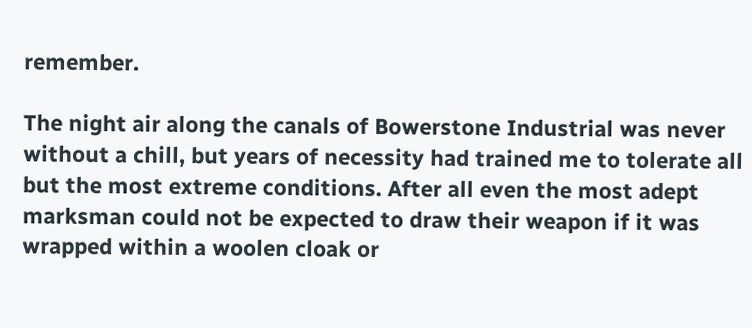remember.

The night air along the canals of Bowerstone Industrial was never without a chill, but years of necessity had trained me to tolerate all but the most extreme conditions. After all even the most adept marksman could not be expected to draw their weapon if it was wrapped within a woolen cloak or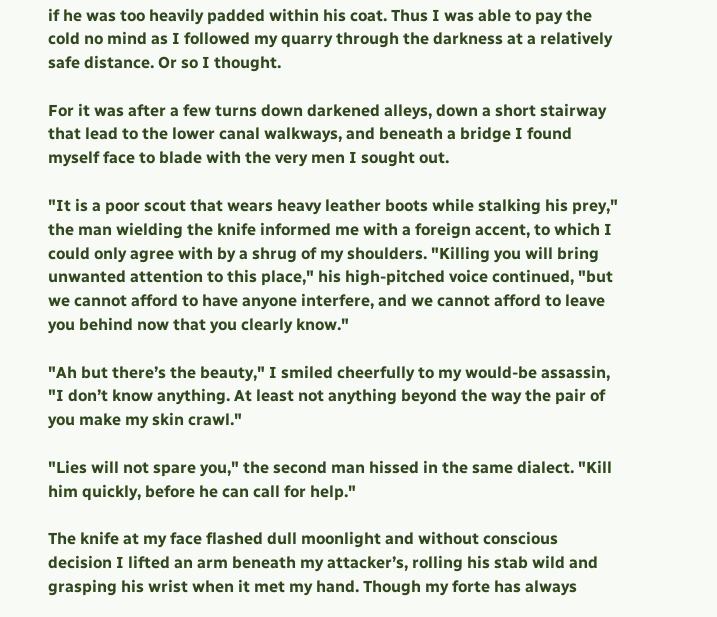if he was too heavily padded within his coat. Thus I was able to pay the cold no mind as I followed my quarry through the darkness at a relatively safe distance. Or so I thought.

For it was after a few turns down darkened alleys, down a short stairway that lead to the lower canal walkways, and beneath a bridge I found myself face to blade with the very men I sought out.

"It is a poor scout that wears heavy leather boots while stalking his prey," the man wielding the knife informed me with a foreign accent, to which I could only agree with by a shrug of my shoulders. "Killing you will bring unwanted attention to this place," his high-pitched voice continued, "but we cannot afford to have anyone interfere, and we cannot afford to leave you behind now that you clearly know."

"Ah but there’s the beauty," I smiled cheerfully to my would-be assassin, "I don’t know anything. At least not anything beyond the way the pair of you make my skin crawl."

"Lies will not spare you," the second man hissed in the same dialect. "Kill him quickly, before he can call for help."

The knife at my face flashed dull moonlight and without conscious decision I lifted an arm beneath my attacker’s, rolling his stab wild and grasping his wrist when it met my hand. Though my forte has always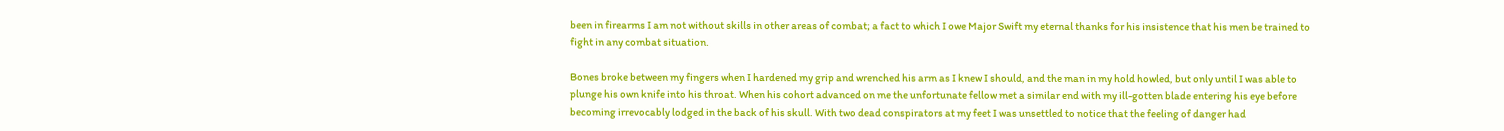been in firearms I am not without skills in other areas of combat; a fact to which I owe Major Swift my eternal thanks for his insistence that his men be trained to fight in any combat situation.

Bones broke between my fingers when I hardened my grip and wrenched his arm as I knew I should, and the man in my hold howled, but only until I was able to plunge his own knife into his throat. When his cohort advanced on me the unfortunate fellow met a similar end with my ill-gotten blade entering his eye before becoming irrevocably lodged in the back of his skull. With two dead conspirators at my feet I was unsettled to notice that the feeling of danger had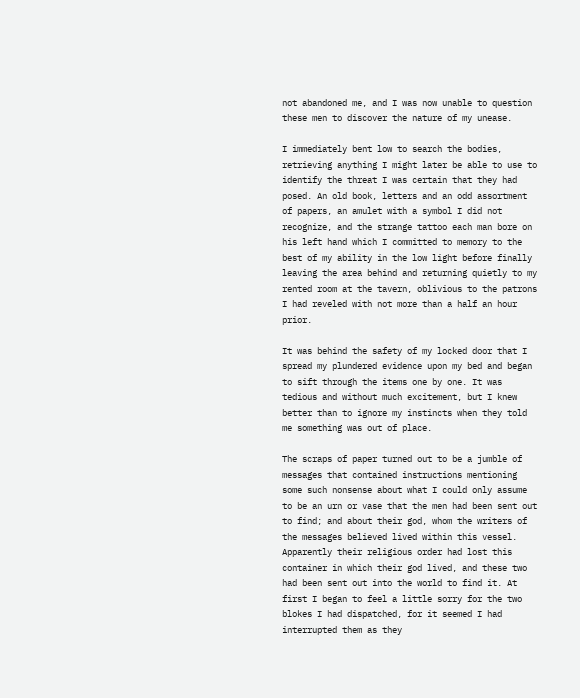not abandoned me, and I was now unable to question these men to discover the nature of my unease.

I immediately bent low to search the bodies, retrieving anything I might later be able to use to identify the threat I was certain that they had posed. An old book, letters and an odd assortment of papers, an amulet with a symbol I did not recognize, and the strange tattoo each man bore on his left hand which I committed to memory to the best of my ability in the low light before finally leaving the area behind and returning quietly to my rented room at the tavern, oblivious to the patrons I had reveled with not more than a half an hour prior.

It was behind the safety of my locked door that I spread my plundered evidence upon my bed and began to sift through the items one by one. It was tedious and without much excitement, but I knew better than to ignore my instincts when they told me something was out of place.

The scraps of paper turned out to be a jumble of messages that contained instructions mentioning some such nonsense about what I could only assume to be an urn or vase that the men had been sent out to find; and about their god, whom the writers of the messages believed lived within this vessel. Apparently their religious order had lost this container in which their god lived, and these two had been sent out into the world to find it. At first I began to feel a little sorry for the two blokes I had dispatched, for it seemed I had interrupted them as they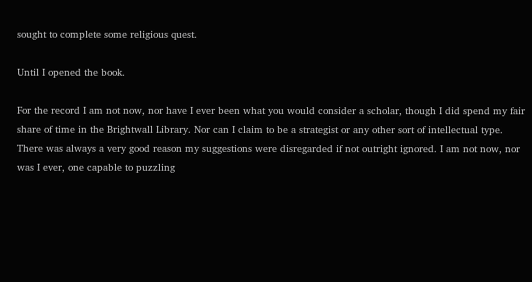sought to complete some religious quest.

Until I opened the book.

For the record I am not now, nor have I ever been what you would consider a scholar, though I did spend my fair share of time in the Brightwall Library. Nor can I claim to be a strategist or any other sort of intellectual type. There was always a very good reason my suggestions were disregarded if not outright ignored. I am not now, nor was I ever, one capable to puzzling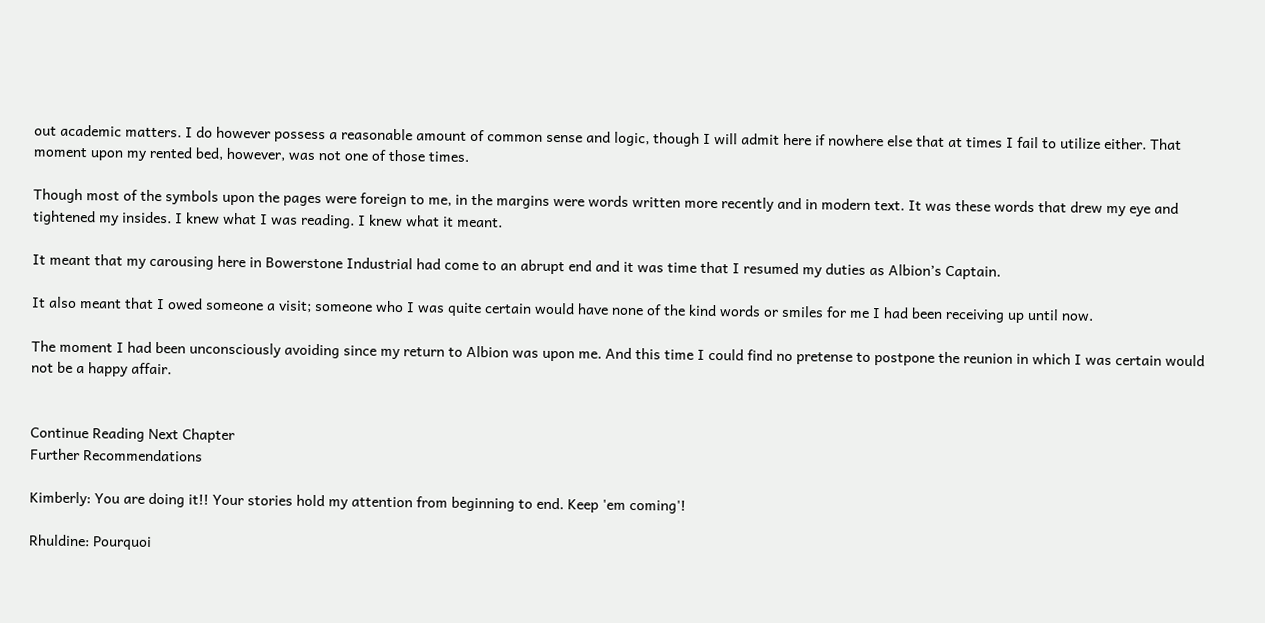out academic matters. I do however possess a reasonable amount of common sense and logic, though I will admit here if nowhere else that at times I fail to utilize either. That moment upon my rented bed, however, was not one of those times.

Though most of the symbols upon the pages were foreign to me, in the margins were words written more recently and in modern text. It was these words that drew my eye and tightened my insides. I knew what I was reading. I knew what it meant.

It meant that my carousing here in Bowerstone Industrial had come to an abrupt end and it was time that I resumed my duties as Albion’s Captain.

It also meant that I owed someone a visit; someone who I was quite certain would have none of the kind words or smiles for me I had been receiving up until now.

The moment I had been unconsciously avoiding since my return to Albion was upon me. And this time I could find no pretense to postpone the reunion in which I was certain would not be a happy affair.


Continue Reading Next Chapter
Further Recommendations

Kimberly: You are doing it!! Your stories hold my attention from beginning to end. Keep 'em coming'!

Rhuldine: Pourquoi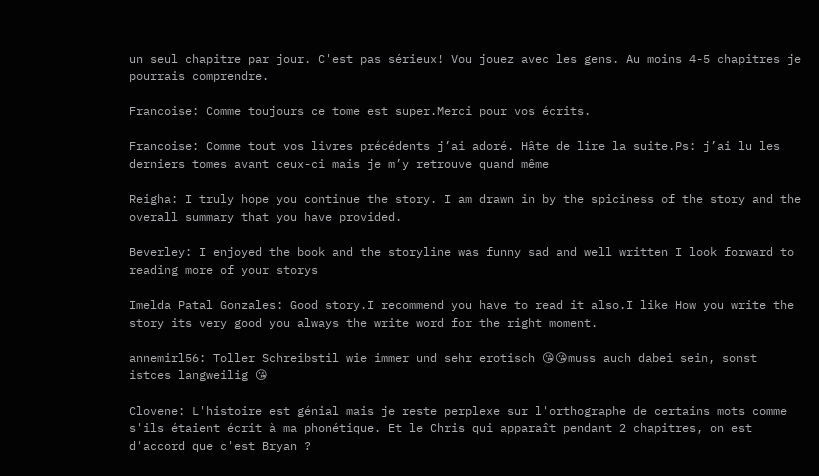un seul chapitre par jour. C'est pas sérieux! Vou jouez avec les gens. Au moins 4-5 chapitres je pourrais comprendre.

Francoise: Comme toujours ce tome est super.Merci pour vos écrits.

Francoise: Comme tout vos livres précédents j’ai adoré. Hâte de lire la suite.Ps: j’ai lu les derniers tomes avant ceux-ci mais je m’y retrouve quand même

Reigha: I truly hope you continue the story. I am drawn in by the spiciness of the story and the overall summary that you have provided.

Beverley: I enjoyed the book and the storyline was funny sad and well written I look forward to reading more of your storys

Imelda Patal Gonzales: Good story.I recommend you have to read it also.I like How you write the story its very good you always the write word for the right moment.

annemirl56: Toller Schreibstil wie immer und sehr erotisch 😘😘muss auch dabei sein, sonst istces langweilig 😘

Clovene: L'histoire est génial mais je reste perplexe sur l'orthographe de certains mots comme s'ils étaient écrit à ma phonétique. Et le Chris qui apparaît pendant 2 chapitres, on est d'accord que c'est Bryan ?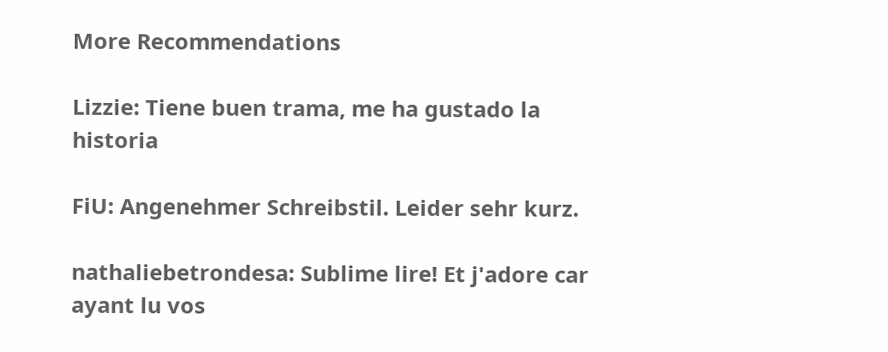More Recommendations

Lizzie: Tiene buen trama, me ha gustado la historia

FiU: Angenehmer Schreibstil. Leider sehr kurz.

nathaliebetrondesa: Sublime lire! Et j'adore car ayant lu vos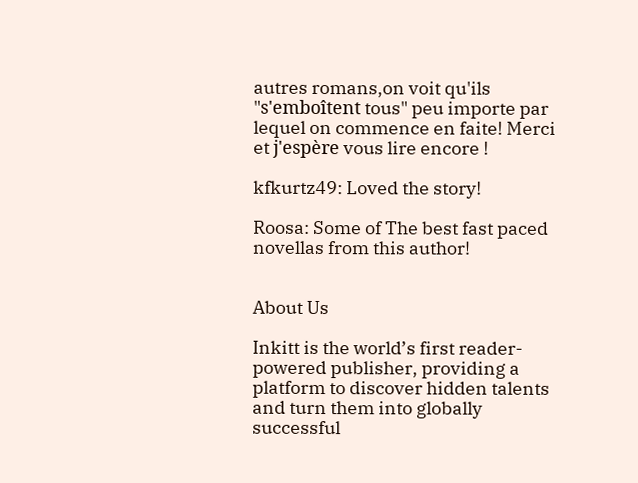autres romans,on voit qu'ils "s'emboîtent tous" peu importe par lequel on commence en faite! Merci et j'espère vous lire encore !

kfkurtz49: Loved the story!

Roosa: Some of The best fast paced novellas from this author!


About Us

Inkitt is the world’s first reader-powered publisher, providing a platform to discover hidden talents and turn them into globally successful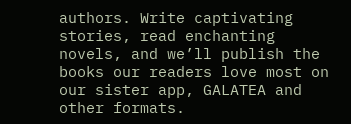authors. Write captivating stories, read enchanting novels, and we’ll publish the books our readers love most on our sister app, GALATEA and other formats.